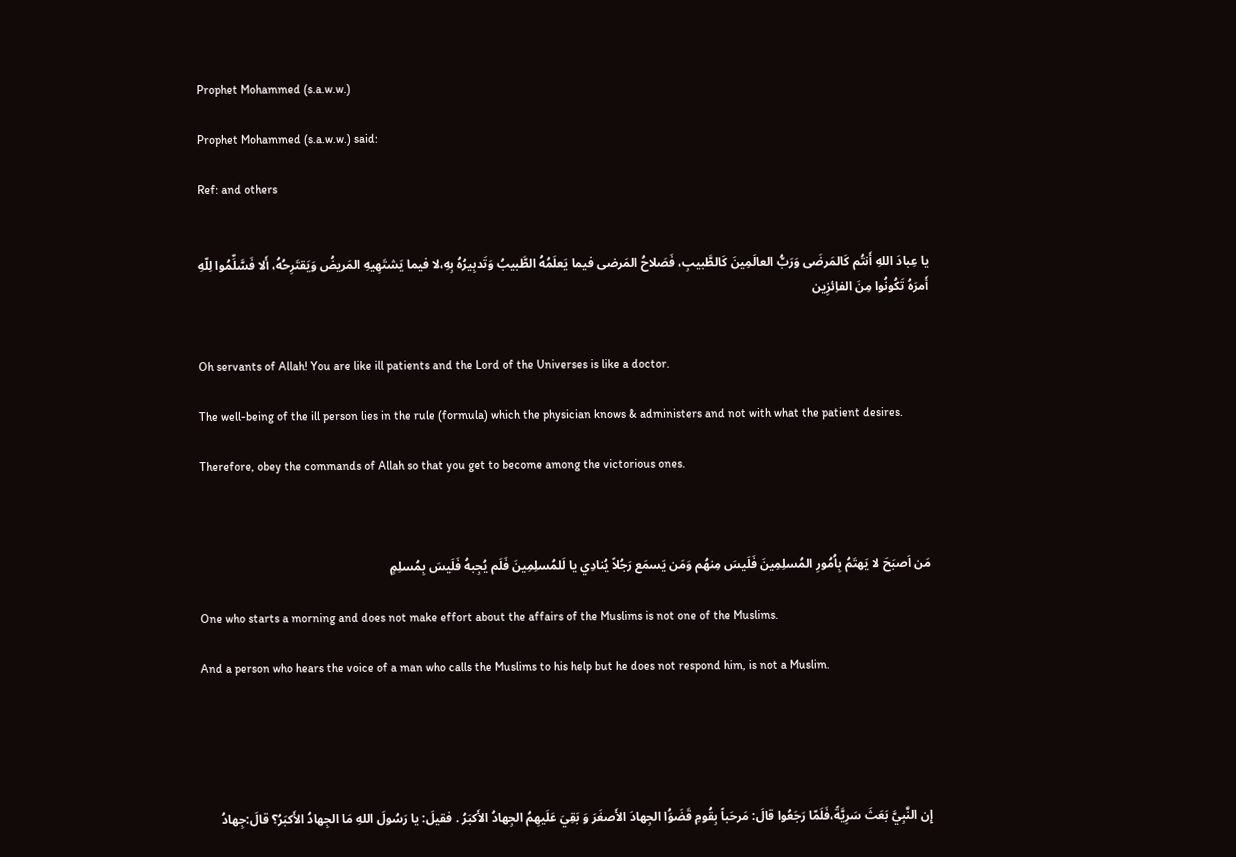Prophet Mohammed (s.a.w.w.)

Prophet Mohammed (s.a.w.w.) said:

Ref: and others


يا عِبادَ اللهِ أَنتُم کَالمَرضَی وَرَبُّ العالَمِينَ کَالطَّبيبِ، فَصَلاحُ المَرضی فيما يَعلَمُهُ الطَّبيبُ وَتَدبِيرُهُ بِهِ،لا فيما يَشتَهِيهِ المَريضُ وَيَقتَرِحُهُ، أَلا فَسَّلِّمُوا لِلّهِ أَمرَهُ تَکُونُوا مِنَ الفاِئزِين


Oh servants of Allah! You are like ill patients and the Lord of the Universes is like a doctor.

The well-being of the ill person lies in the rule (formula) which the physician knows & administers and not with what the patient desires.

Therefore, obey the commands of Allah so that you get to become among the victorious ones.



مَن اَصبَحَ لا يَهتَمُ بِاُمُورِ المُسلِمِينَ فَلَيسَ مِنهُم وَمَن يَسمَع رَجُلاً يُنادِي يا لَلمُسلِمِينَ فَلَم يُجِبهُ فَلَيسَ بِمُسلِمٍ

One who starts a morning and does not make effort about the affairs of the Muslims is not one of the Muslims.

And a person who hears the voice of a man who calls the Muslims to his help but he does not respond him, is not a Muslim.





إِن النَّبِيَّ بَعَثَ سَرِيَّةً،فَلَمّا رَجَعُوا قالَ: مَرحَباً بِقُومِ قَضَوَُا الجِهادَ الأَصغَرَ وَ بَقِيَ عَلَيهِمُ الجِهادُ الأَکبَرُ . فقيلَ: يا رَسُولَ اللهِ مَا الجِهادُ الأَکبَرُ؟ قالَ:جِهادُ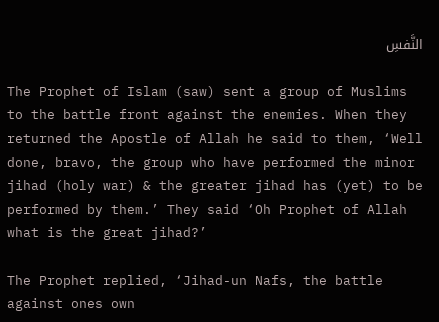النَّفسِ

The Prophet of Islam (saw) sent a group of Muslims to the battle front against the enemies. When they returned the Apostle of Allah he said to them, ‘Well done, bravo, the group who have performed the minor jihad (holy war) & the greater jihad has (yet) to be performed by them.’ They said ‘Oh Prophet of Allah what is the great jihad?’

The Prophet replied, ‘Jihad-un Nafs, the battle against ones own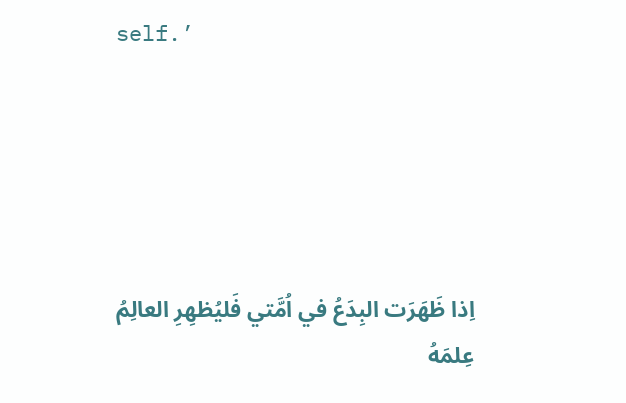self.’





اِذا ظَهَرَت البِدَعُ في اُمَّتي فَليُظهِرِ العالِمُ عِلمَهُ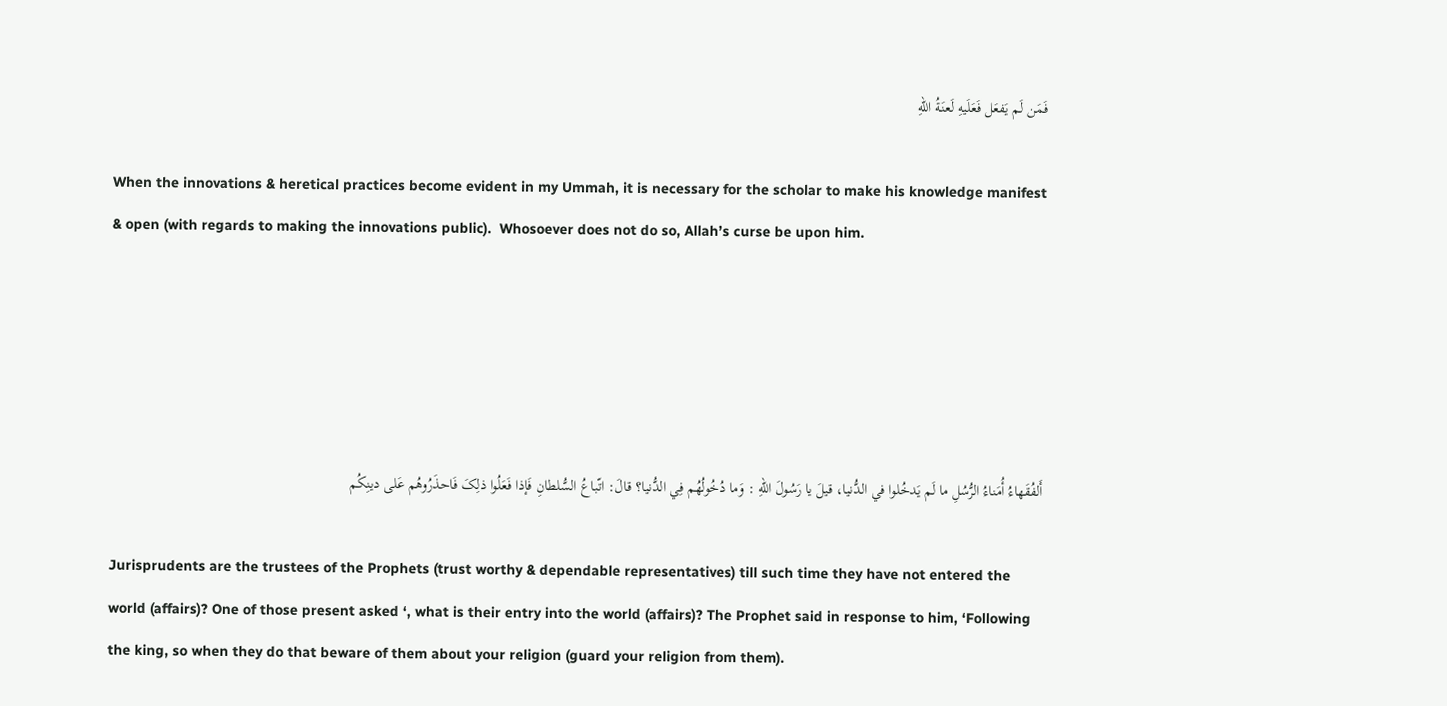فَمَن لَم يَفعَل فَعَلَيهِ لَعنَةُ اللهِ

When the innovations & heretical practices become evident in my Ummah, it is necessary for the scholar to make his knowledge manifest & open (with regards to making the innovations public).  Whosoever does not do so, Allah’s curse be upon him.





أَلفُقَهاءُ أُمَناءُ الرُّسُلِ ما لَم يَدخُلوا في الدُّنيا، قيلَ يا رَسُولَ اللهِ : وَما دُخُولُهُم فِي الدُّنيا؟ قالَ: اتّباعُ السُّلطانِ فَإذا فَعَلُوا ذلِکَ فَاحذَرُوهُم عَلی دينِکُم

Jurisprudents are the trustees of the Prophets (trust worthy & dependable representatives) till such time they have not entered the world (affairs)? One of those present asked ‘, what is their entry into the world (affairs)? The Prophet said in response to him, ‘Following the king, so when they do that beware of them about your religion (guard your religion from them).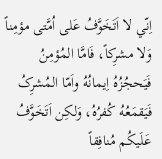اِنّي لا اَتَخَوَّفُ عَلی اُمَّتی مؤمِناً وَلا مشرِکاً، فَامَّا المُؤمِنُ فَيَحجُزُهُ اِيمانُهُ واَمّا المُشرِکُ فَيَقمَعُهُ کُفرُهُ، وَلکِن اَتَخَوَّفُ عَلَيکُم مُنافِقاً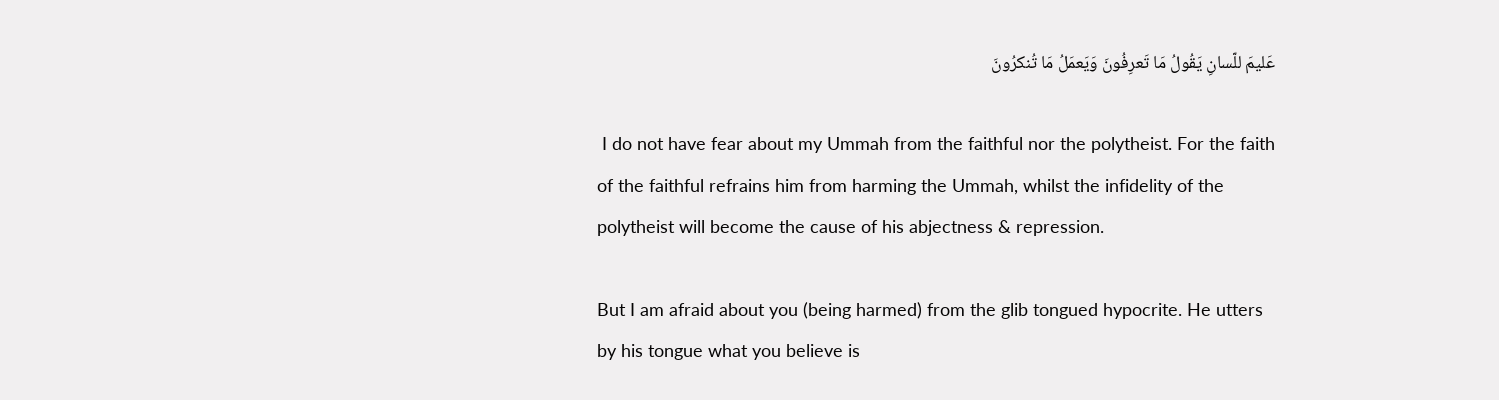عَليمَ للّسانِ يَقُولُ مَا تَعرِفُونَ وَيَعمَلُ مَا تُنکرُونَ

 I do not have fear about my Ummah from the faithful nor the polytheist. For the faith of the faithful refrains him from harming the Ummah, whilst the infidelity of the polytheist will become the cause of his abjectness & repression.

But I am afraid about you (being harmed) from the glib tongued hypocrite. He utters by his tongue what you believe is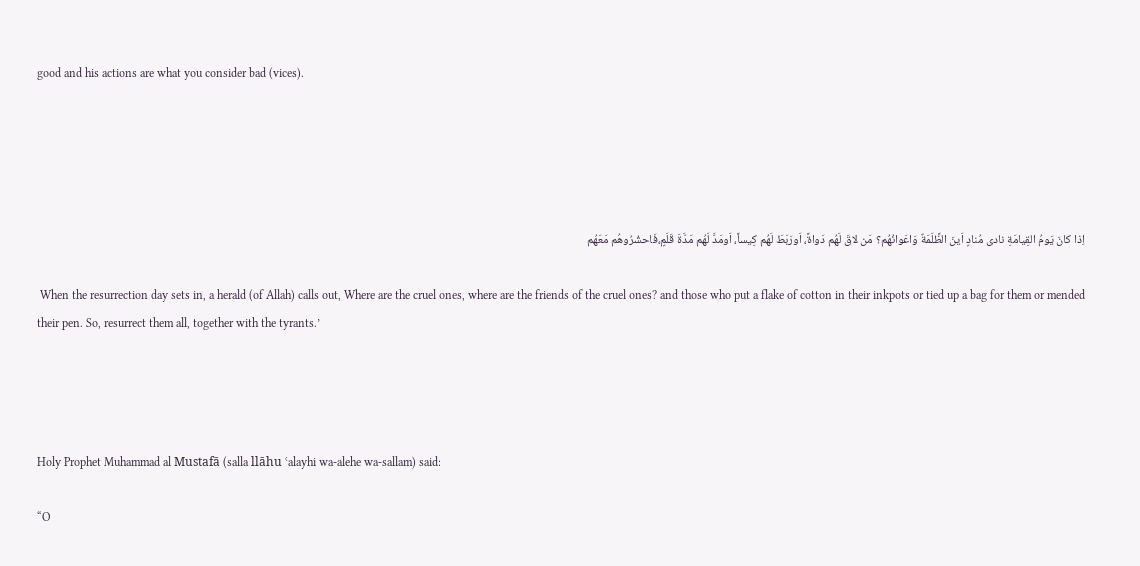good and his actions are what you consider bad (vices).





اِذا کانَ يَومُ القِيامَةِ نادی مُنادٍ اَينَ الظَّلَمَةٌ وَاعَوانُهُم؟ مَن لاقَ لَهُم دَواةً، اَورَبَطَ لَهُم کِيساً، اَومَدَّ لَهُم مَدَّةَ قَلَمٍ،فَاحشُرُوهُم مَعَهُم

 When the resurrection day sets in, a herald (of Allah) calls out, Where are the cruel ones, where are the friends of the cruel ones? and those who put a flake of cotton in their inkpots or tied up a bag for them or mended their pen. So, resurrect them all, together with the tyrants.’




Holy Prophet Muhammad al Mustafā (salla llāhu ʿalayhi wa-alehe wa-sallam) said:

“O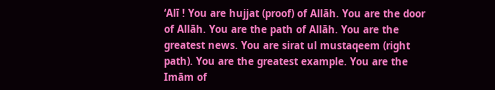‘Alī ! You are hujjat (proof) of Allāh. You are the door of Allāh. You are the path of Allāh. You are the greatest news. You are sirat ul mustaqeem (right path). You are the greatest example. You are the Imām of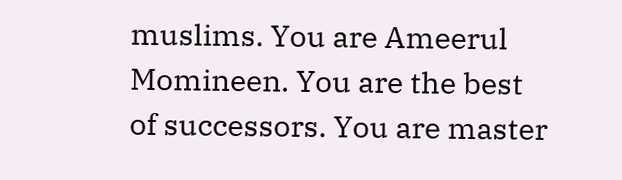muslims. You are Ameerul Momineen. You are the best of successors. You are master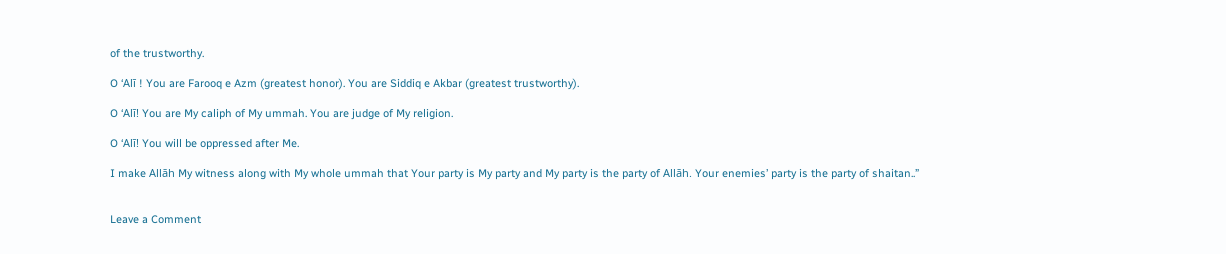of the trustworthy.

O ‘Alī ! You are Farooq e Azm (greatest honor). You are Siddiq e Akbar (greatest trustworthy).

O ‘Alī! You are My caliph of My ummah. You are judge of My religion.

O ‘Alī! You will be oppressed after Me.

I make Allāh My witness along with My whole ummah that Your party is My party and My party is the party of Allāh. Your enemies’ party is the party of shaitan..”


Leave a Comment